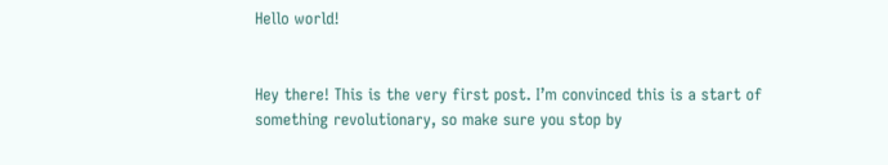Hello world!


Hey there! This is the very first post. I’m convinced this is a start of something revolutionary, so make sure you stop by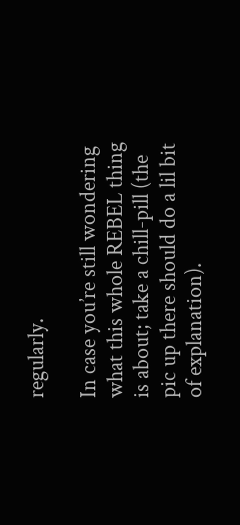regularly.

In case you’re still wondering what this whole REBEL thing is about; take a chill-pill (the pic up there should do a lil bit of explanation).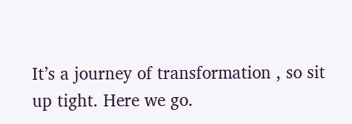It’s a journey of transformation , so sit up tight. Here we go.